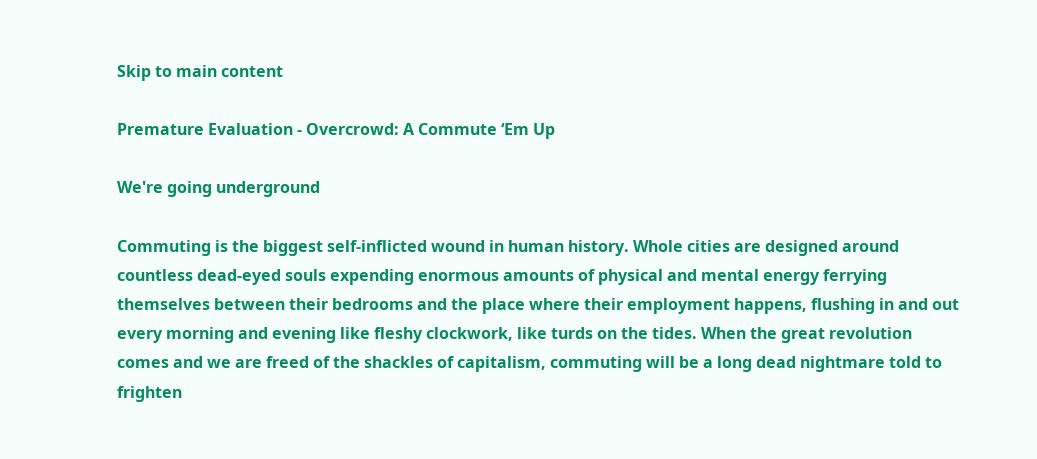Skip to main content

Premature Evaluation - Overcrowd: A Commute ‘Em Up

We're going underground

Commuting is the biggest self-inflicted wound in human history. Whole cities are designed around countless dead-eyed souls expending enormous amounts of physical and mental energy ferrying themselves between their bedrooms and the place where their employment happens, flushing in and out every morning and evening like fleshy clockwork, like turds on the tides. When the great revolution comes and we are freed of the shackles of capitalism, commuting will be a long dead nightmare told to frighten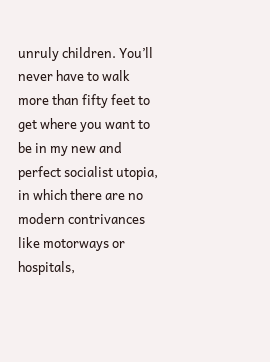unruly children. You’ll never have to walk more than fifty feet to get where you want to be in my new and perfect socialist utopia, in which there are no modern contrivances like motorways or hospitals,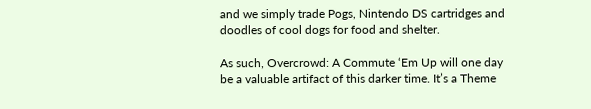and we simply trade Pogs, Nintendo DS cartridges and doodles of cool dogs for food and shelter.

As such, Overcrowd: A Commute ‘Em Up will one day be a valuable artifact of this darker time. It’s a Theme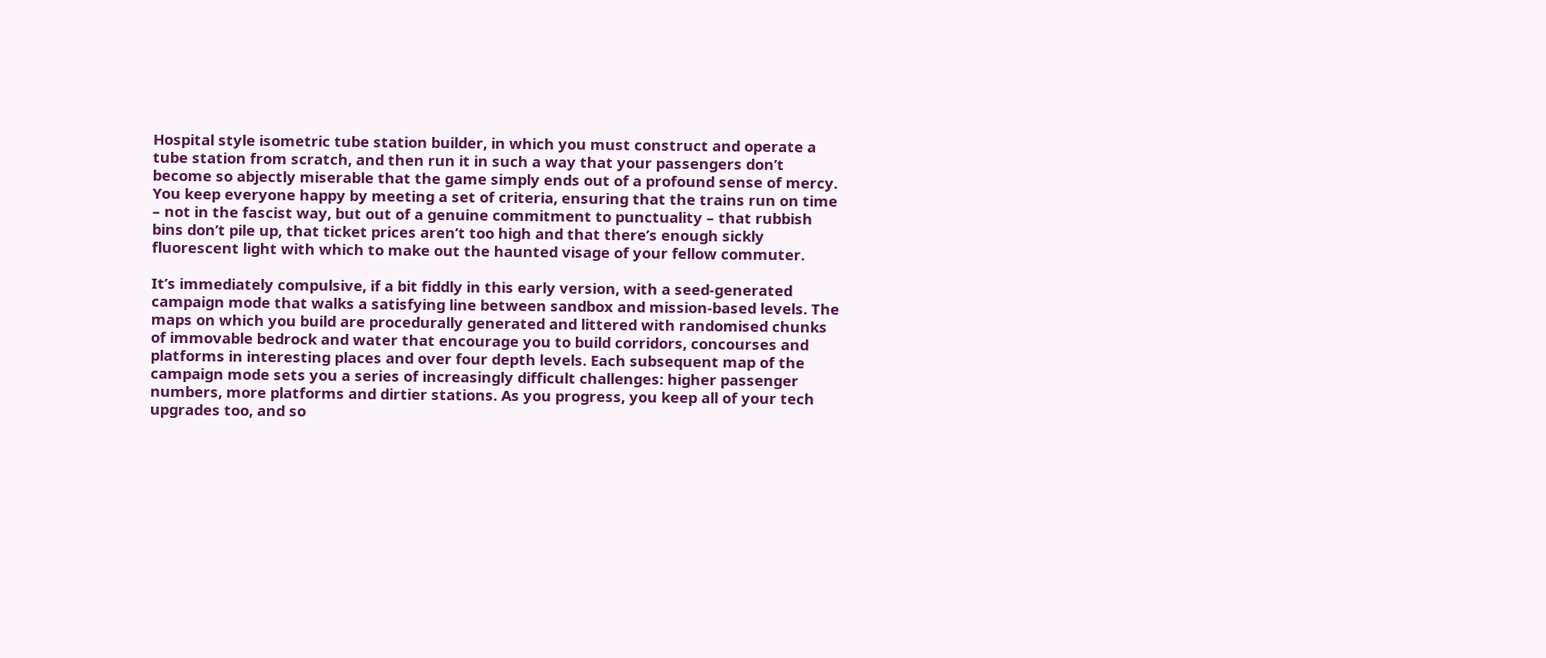Hospital style isometric tube station builder, in which you must construct and operate a tube station from scratch, and then run it in such a way that your passengers don’t become so abjectly miserable that the game simply ends out of a profound sense of mercy. You keep everyone happy by meeting a set of criteria, ensuring that the trains run on time – not in the fascist way, but out of a genuine commitment to punctuality – that rubbish bins don’t pile up, that ticket prices aren’t too high and that there’s enough sickly fluorescent light with which to make out the haunted visage of your fellow commuter.

It’s immediately compulsive, if a bit fiddly in this early version, with a seed-generated campaign mode that walks a satisfying line between sandbox and mission-based levels. The maps on which you build are procedurally generated and littered with randomised chunks of immovable bedrock and water that encourage you to build corridors, concourses and platforms in interesting places and over four depth levels. Each subsequent map of the campaign mode sets you a series of increasingly difficult challenges: higher passenger numbers, more platforms and dirtier stations. As you progress, you keep all of your tech upgrades too, and so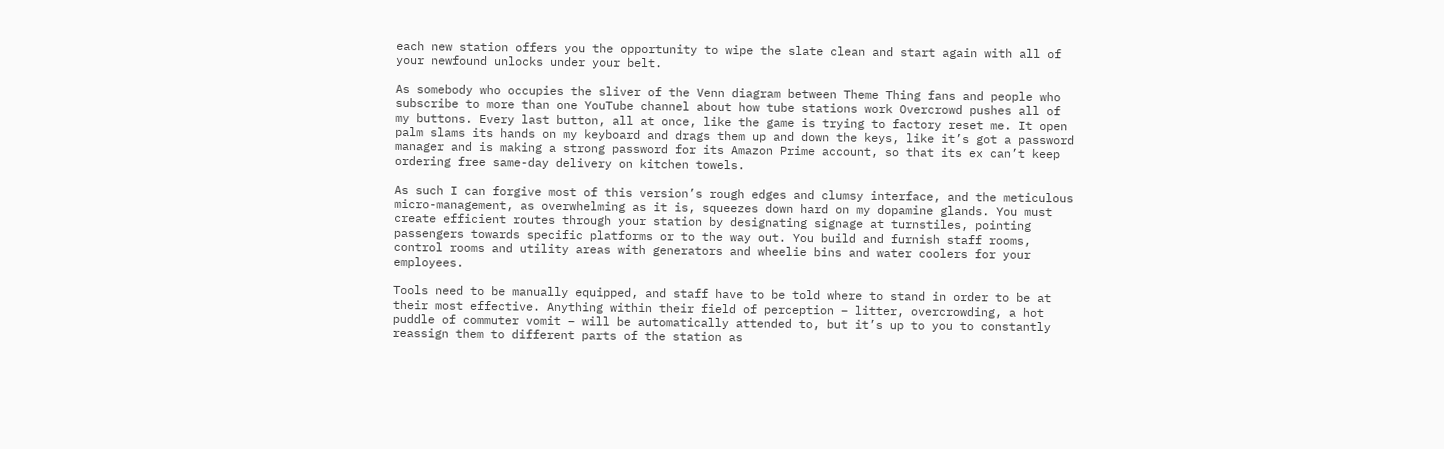each new station offers you the opportunity to wipe the slate clean and start again with all of your newfound unlocks under your belt.

As somebody who occupies the sliver of the Venn diagram between Theme Thing fans and people who subscribe to more than one YouTube channel about how tube stations work Overcrowd pushes all of my buttons. Every last button, all at once, like the game is trying to factory reset me. It open palm slams its hands on my keyboard and drags them up and down the keys, like it’s got a password manager and is making a strong password for its Amazon Prime account, so that its ex can’t keep ordering free same-day delivery on kitchen towels.

As such I can forgive most of this version’s rough edges and clumsy interface, and the meticulous micro-management, as overwhelming as it is, squeezes down hard on my dopamine glands. You must create efficient routes through your station by designating signage at turnstiles, pointing passengers towards specific platforms or to the way out. You build and furnish staff rooms, control rooms and utility areas with generators and wheelie bins and water coolers for your employees.

Tools need to be manually equipped, and staff have to be told where to stand in order to be at their most effective. Anything within their field of perception – litter, overcrowding, a hot puddle of commuter vomit – will be automatically attended to, but it’s up to you to constantly reassign them to different parts of the station as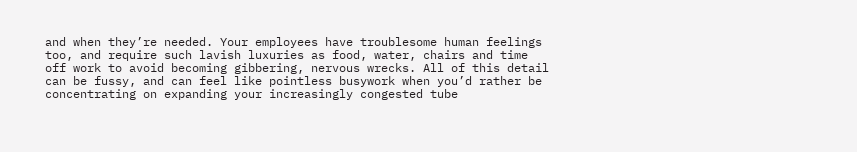and when they’re needed. Your employees have troublesome human feelings too, and require such lavish luxuries as food, water, chairs and time off work to avoid becoming gibbering, nervous wrecks. All of this detail can be fussy, and can feel like pointless busywork when you’d rather be concentrating on expanding your increasingly congested tube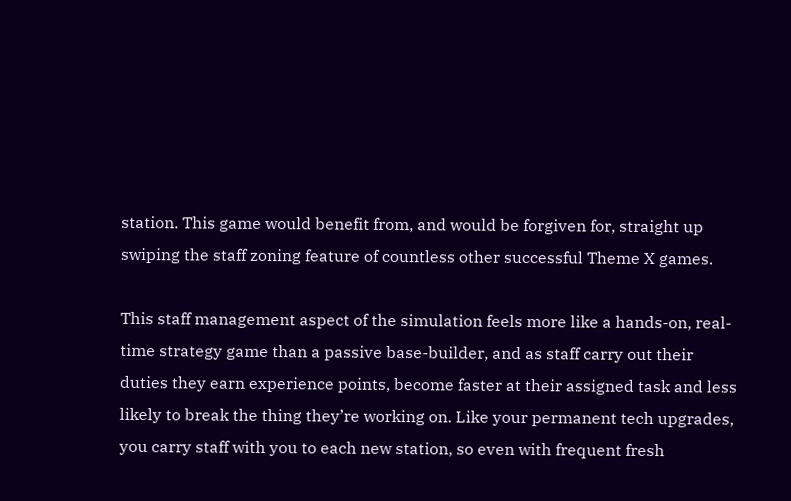station. This game would benefit from, and would be forgiven for, straight up swiping the staff zoning feature of countless other successful Theme X games.

This staff management aspect of the simulation feels more like a hands-on, real-time strategy game than a passive base-builder, and as staff carry out their duties they earn experience points, become faster at their assigned task and less likely to break the thing they’re working on. Like your permanent tech upgrades, you carry staff with you to each new station, so even with frequent fresh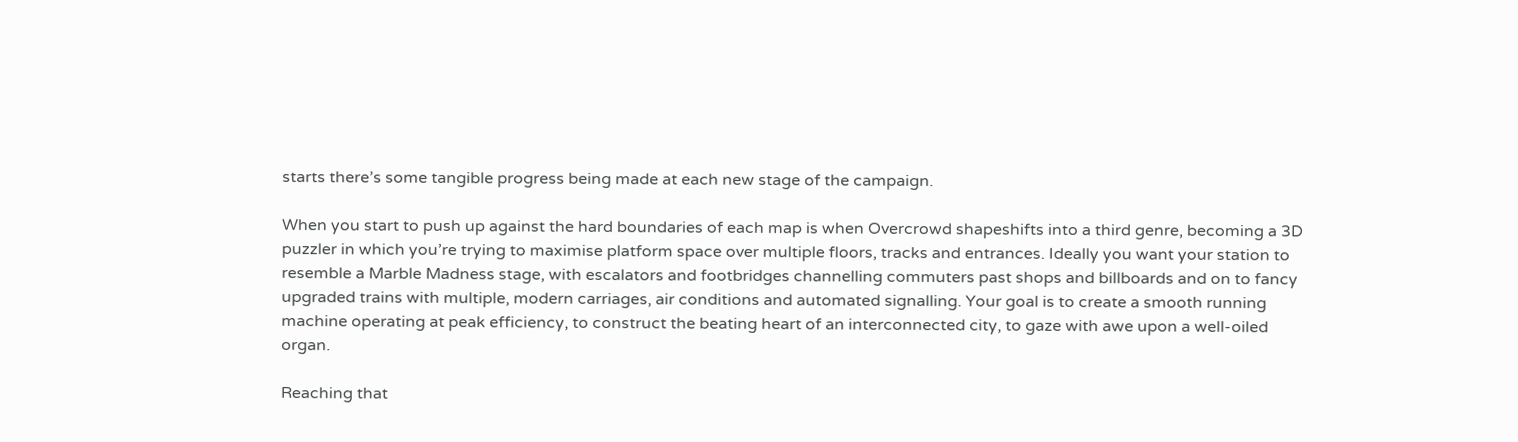starts there’s some tangible progress being made at each new stage of the campaign.

When you start to push up against the hard boundaries of each map is when Overcrowd shapeshifts into a third genre, becoming a 3D puzzler in which you’re trying to maximise platform space over multiple floors, tracks and entrances. Ideally you want your station to resemble a Marble Madness stage, with escalators and footbridges channelling commuters past shops and billboards and on to fancy upgraded trains with multiple, modern carriages, air conditions and automated signalling. Your goal is to create a smooth running machine operating at peak efficiency, to construct the beating heart of an interconnected city, to gaze with awe upon a well-oiled organ.

Reaching that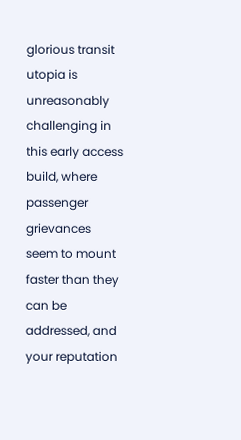glorious transit utopia is unreasonably challenging in this early access build, where passenger grievances seem to mount faster than they can be addressed, and your reputation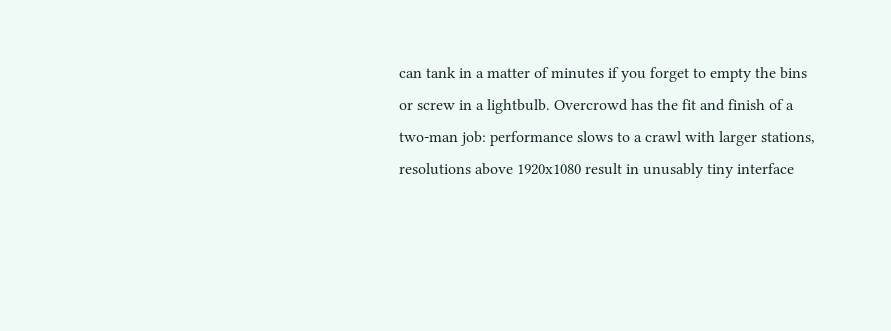can tank in a matter of minutes if you forget to empty the bins or screw in a lightbulb. Overcrowd has the fit and finish of a two-man job: performance slows to a crawl with larger stations, resolutions above 1920x1080 result in unusably tiny interface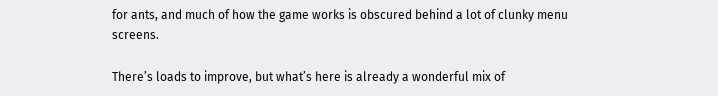for ants, and much of how the game works is obscured behind a lot of clunky menu screens.

There’s loads to improve, but what’s here is already a wonderful mix of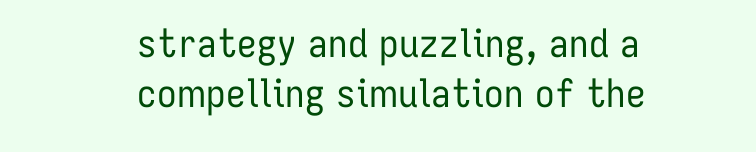strategy and puzzling, and a compelling simulation of the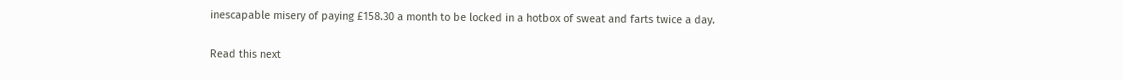inescapable misery of paying £158.30 a month to be locked in a hotbox of sweat and farts twice a day.

Read this next